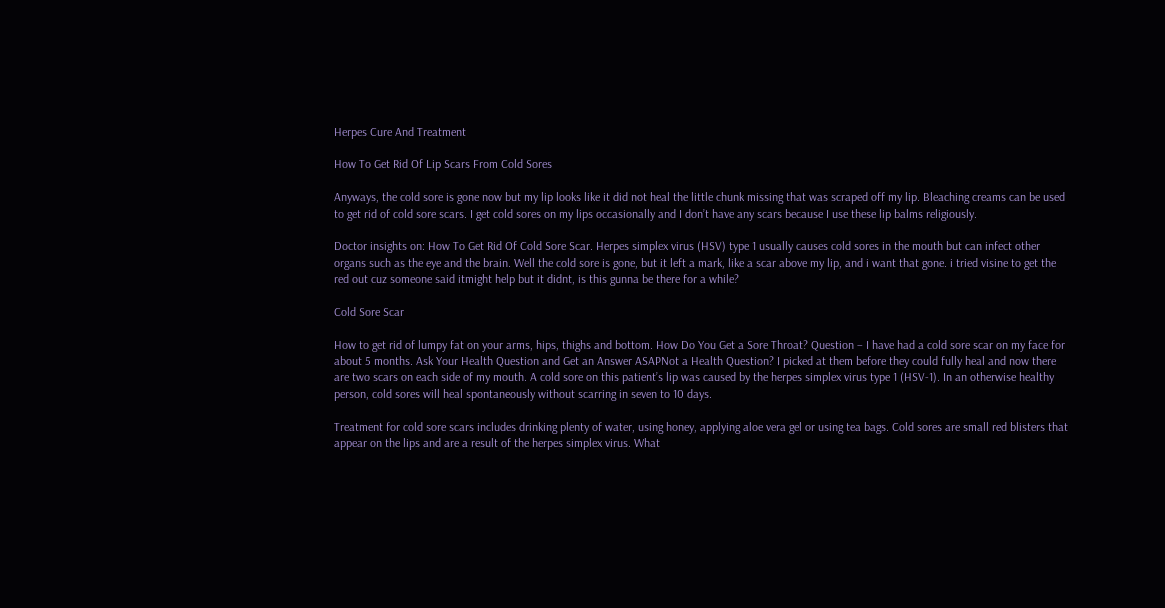Herpes Cure And Treatment

How To Get Rid Of Lip Scars From Cold Sores

Anyways, the cold sore is gone now but my lip looks like it did not heal the little chunk missing that was scraped off my lip. Bleaching creams can be used to get rid of cold sore scars. I get cold sores on my lips occasionally and I don’t have any scars because I use these lip balms religiously.

Doctor insights on: How To Get Rid Of Cold Sore Scar. Herpes simplex virus (HSV) type 1 usually causes cold sores in the mouth but can infect other organs such as the eye and the brain. Well the cold sore is gone, but it left a mark, like a scar above my lip, and i want that gone. i tried visine to get the red out cuz someone said itmight help but it didnt, is this gunna be there for a while?

Cold Sore Scar

How to get rid of lumpy fat on your arms, hips, thighs and bottom. How Do You Get a Sore Throat? Question – I have had a cold sore scar on my face for about 5 months. Ask Your Health Question and Get an Answer ASAPNot a Health Question? I picked at them before they could fully heal and now there are two scars on each side of my mouth. A cold sore on this patient’s lip was caused by the herpes simplex virus type 1 (HSV-1). In an otherwise healthy person, cold sores will heal spontaneously without scarring in seven to 10 days.

Treatment for cold sore scars includes drinking plenty of water, using honey, applying aloe vera gel or using tea bags. Cold sores are small red blisters that appear on the lips and are a result of the herpes simplex virus. What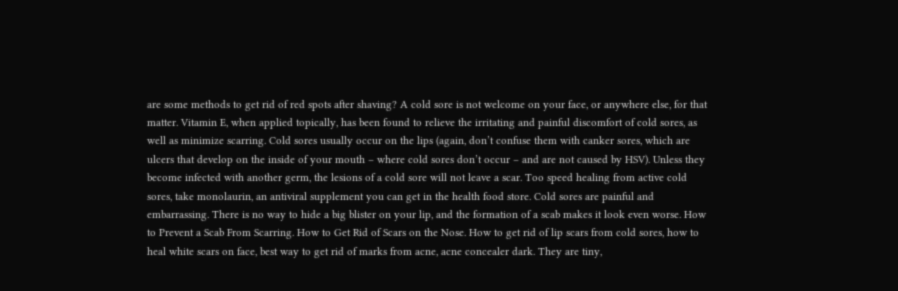are some methods to get rid of red spots after shaving? A cold sore is not welcome on your face, or anywhere else, for that matter. Vitamin E, when applied topically, has been found to relieve the irritating and painful discomfort of cold sores, as well as minimize scarring. Cold sores usually occur on the lips (again, don’t confuse them with canker sores, which are ulcers that develop on the inside of your mouth – where cold sores don’t occur – and are not caused by HSV). Unless they become infected with another germ, the lesions of a cold sore will not leave a scar. Too speed healing from active cold sores, take monolaurin, an antiviral supplement you can get in the health food store. Cold sores are painful and embarrassing. There is no way to hide a big blister on your lip, and the formation of a scab makes it look even worse. How to Prevent a Scab From Scarring. How to Get Rid of Scars on the Nose. How to get rid of lip scars from cold sores, how to heal white scars on face, best way to get rid of marks from acne, acne concealer dark. They are tiny,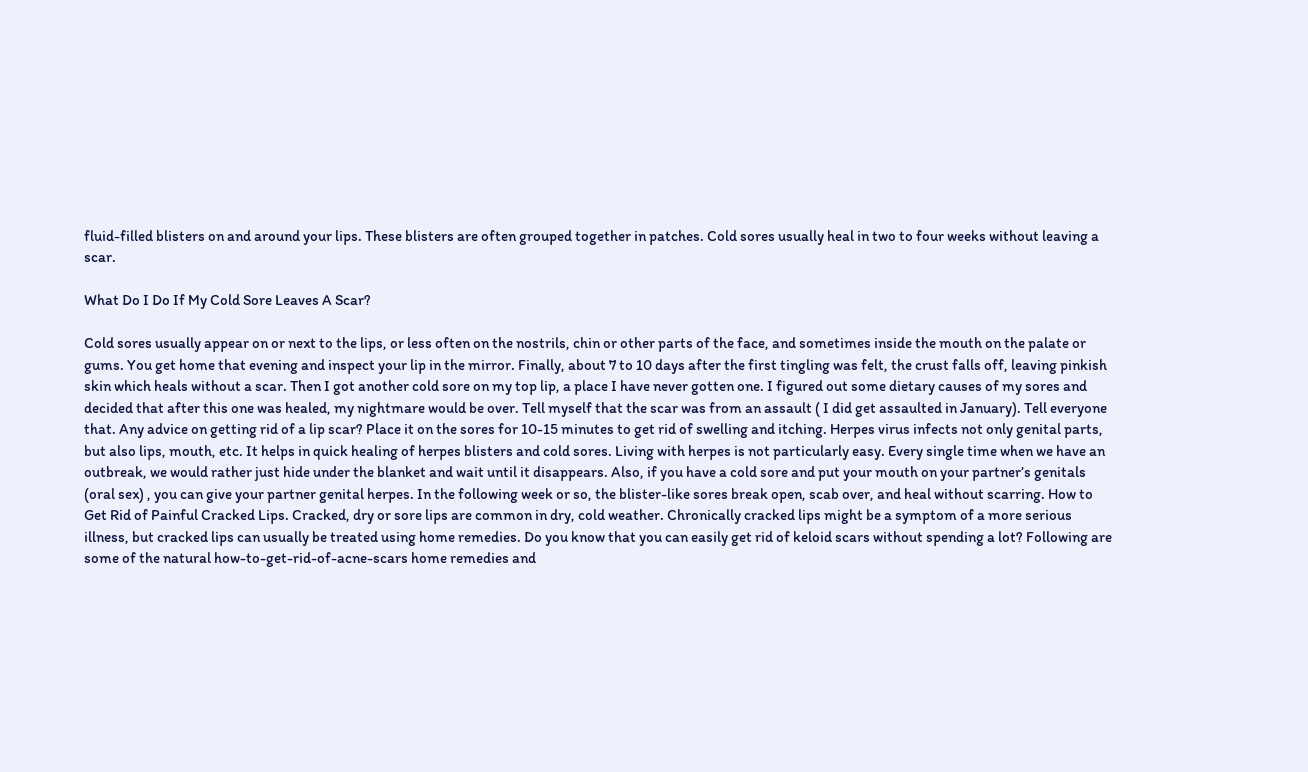fluid-filled blisters on and around your lips. These blisters are often grouped together in patches. Cold sores usually heal in two to four weeks without leaving a scar.

What Do I Do If My Cold Sore Leaves A Scar?

Cold sores usually appear on or next to the lips, or less often on the nostrils, chin or other parts of the face, and sometimes inside the mouth on the palate or gums. You get home that evening and inspect your lip in the mirror. Finally, about 7 to 10 days after the first tingling was felt, the crust falls off, leaving pinkish skin which heals without a scar. Then I got another cold sore on my top lip, a place I have never gotten one. I figured out some dietary causes of my sores and decided that after this one was healed, my nightmare would be over. Tell myself that the scar was from an assault ( I did get assaulted in January). Tell everyone that. Any advice on getting rid of a lip scar? Place it on the sores for 10-15 minutes to get rid of swelling and itching. Herpes virus infects not only genital parts, but also lips, mouth, etc. It helps in quick healing of herpes blisters and cold sores. Living with herpes is not particularly easy. Every single time when we have an outbreak, we would rather just hide under the blanket and wait until it disappears. Also, if you have a cold sore and put your mouth on your partner’s genitals (oral sex) , you can give your partner genital herpes. In the following week or so, the blister-like sores break open, scab over, and heal without scarring. How to Get Rid of Painful Cracked Lips. Cracked, dry or sore lips are common in dry, cold weather. Chronically cracked lips might be a symptom of a more serious illness, but cracked lips can usually be treated using home remedies. Do you know that you can easily get rid of keloid scars without spending a lot? Following are some of the natural how-to-get-rid-of-acne-scars home remedies and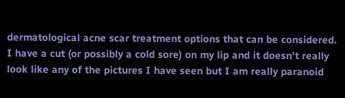dermatological acne scar treatment options that can be considered. I have a cut (or possibly a cold sore) on my lip and it doesn’t really look like any of the pictures I have seen but I am really paranoid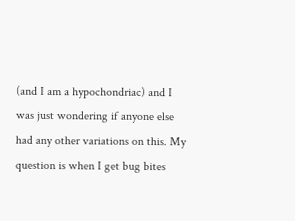(and I am a hypochondriac) and I was just wondering if anyone else had any other variations on this. My question is when I get bug bites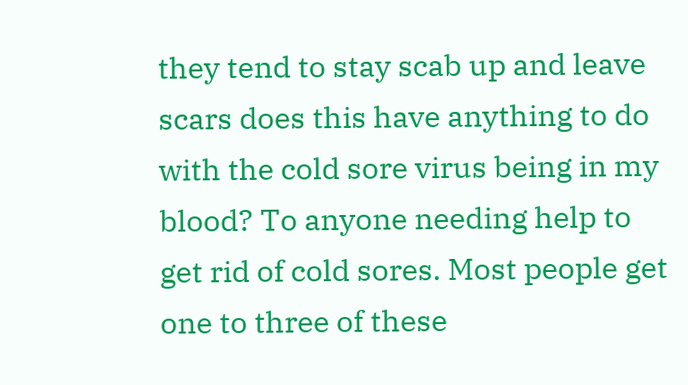they tend to stay scab up and leave scars does this have anything to do with the cold sore virus being in my blood? To anyone needing help to get rid of cold sores. Most people get one to three of these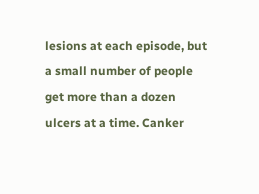lesions at each episode, but a small number of people get more than a dozen ulcers at a time. Canker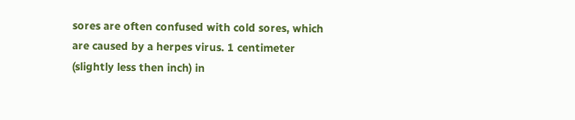sores are often confused with cold sores, which are caused by a herpes virus. 1 centimeter (slightly less then inch) in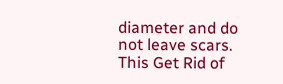diameter and do not leave scars. This Get Rid of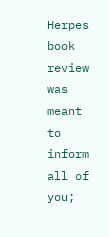Herpes book review was meant to inform all of you;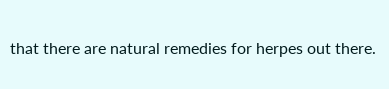that there are natural remedies for herpes out there.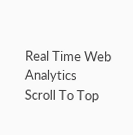Real Time Web Analytics
Scroll To Top